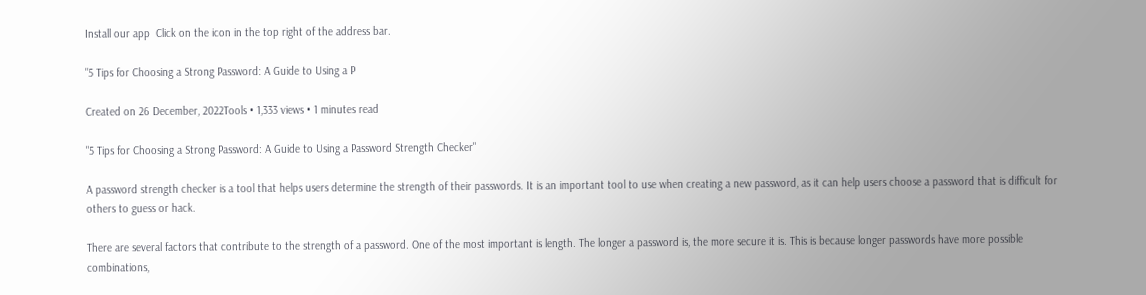Install our app  Click on the icon in the top right of the address bar.

"5 Tips for Choosing a Strong Password: A Guide to Using a P

Created on 26 December, 2022Tools • 1,333 views • 1 minutes read

"5 Tips for Choosing a Strong Password: A Guide to Using a Password Strength Checker"

A password strength checker is a tool that helps users determine the strength of their passwords. It is an important tool to use when creating a new password, as it can help users choose a password that is difficult for others to guess or hack.

There are several factors that contribute to the strength of a password. One of the most important is length. The longer a password is, the more secure it is. This is because longer passwords have more possible combinations,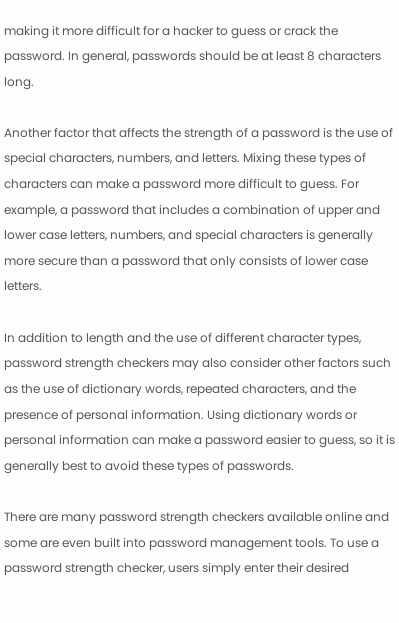making it more difficult for a hacker to guess or crack the password. In general, passwords should be at least 8 characters long.

Another factor that affects the strength of a password is the use of special characters, numbers, and letters. Mixing these types of characters can make a password more difficult to guess. For example, a password that includes a combination of upper and lower case letters, numbers, and special characters is generally more secure than a password that only consists of lower case letters.

In addition to length and the use of different character types, password strength checkers may also consider other factors such as the use of dictionary words, repeated characters, and the presence of personal information. Using dictionary words or personal information can make a password easier to guess, so it is generally best to avoid these types of passwords.

There are many password strength checkers available online and some are even built into password management tools. To use a password strength checker, users simply enter their desired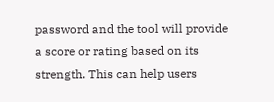password and the tool will provide a score or rating based on its strength. This can help users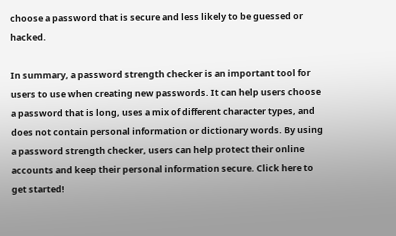choose a password that is secure and less likely to be guessed or hacked.

In summary, a password strength checker is an important tool for users to use when creating new passwords. It can help users choose a password that is long, uses a mix of different character types, and does not contain personal information or dictionary words. By using a password strength checker, users can help protect their online accounts and keep their personal information secure. Click here to get started!